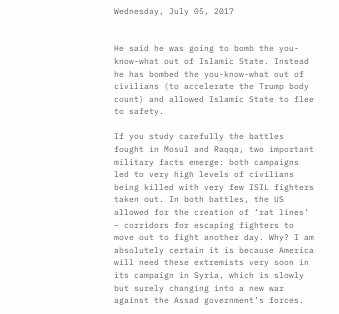Wednesday, July 05, 2017


He said he was going to bomb the you-know-what out of Islamic State. Instead he has bombed the you-know-what out of civilians (to accelerate the Trump body count) and allowed Islamic State to flee to safety.

If you study carefully the battles fought in Mosul and Raqqa, two important military facts emerge: both campaigns led to very high levels of civilians being killed with very few ISIL fighters taken out. In both battles, the US allowed for the creation of ‘rat lines’ – corridors for escaping fighters to move out to fight another day. Why? I am absolutely certain it is because America will need these extremists very soon in its campaign in Syria, which is slowly but surely changing into a new war against the Assad government’s forces.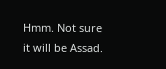Hmm. Not sure it will be Assad.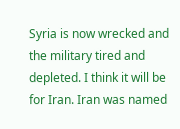Syria is now wrecked and the military tired and depleted. I think it will be for Iran. Iran was named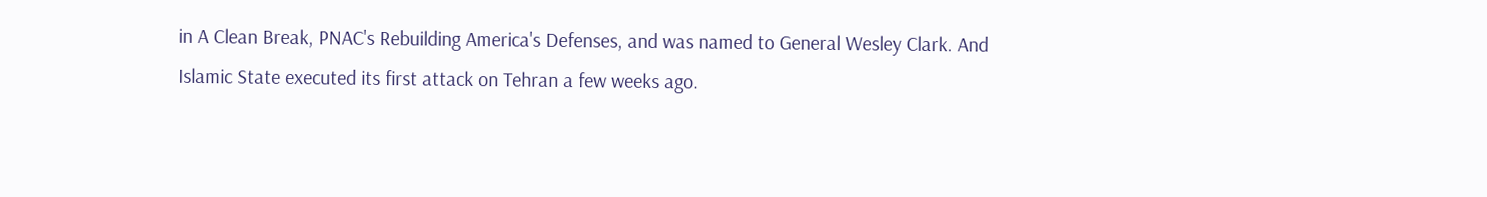in A Clean Break, PNAC's Rebuilding America's Defenses, and was named to General Wesley Clark. And Islamic State executed its first attack on Tehran a few weeks ago.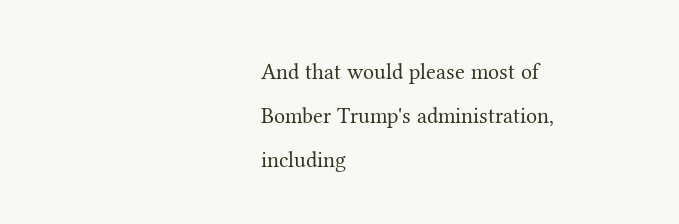And that would please most of Bomber Trump's administration, including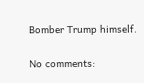Bomber Trump himself.

No comments: